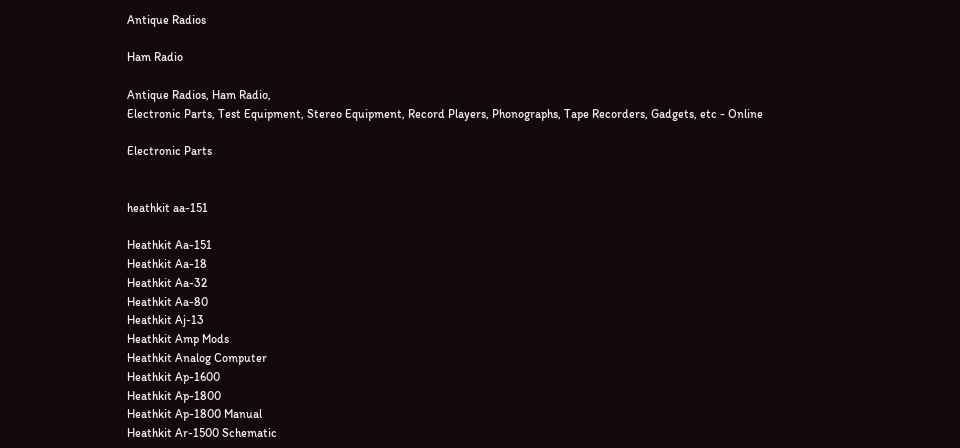Antique Radios

Ham Radio

Antique Radios, Ham Radio,
Electronic Parts, Test Equipment, Stereo Equipment, Record Players, Phonographs, Tape Recorders, Gadgets, etc - Online

Electronic Parts


heathkit aa-151

Heathkit Aa-151
Heathkit Aa-18
Heathkit Aa-32
Heathkit Aa-80
Heathkit Aj-13
Heathkit Amp Mods
Heathkit Analog Computer
Heathkit Ap-1600
Heathkit Ap-1800
Heathkit Ap-1800 Manual
Heathkit Ar-1500 Schematic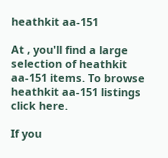heathkit aa-151

At , you'll find a large selection of heathkit aa-151 items. To browse heathkit aa-151 listings click here.

If you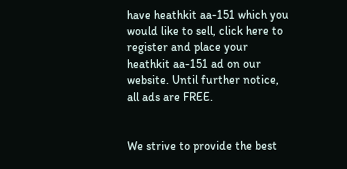have heathkit aa-151 which you would like to sell, click here to register and place your heathkit aa-151 ad on our website. Until further notice, all ads are FREE.


We strive to provide the best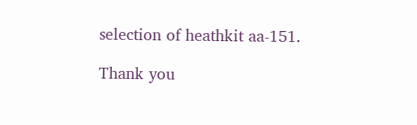selection of heathkit aa-151.

Thank you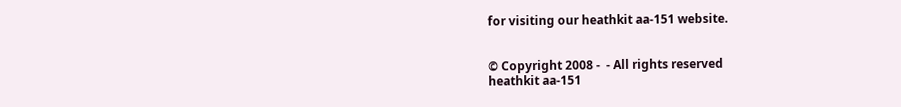for visiting our heathkit aa-151 website.


© Copyright 2008 -  - All rights reserved
heathkit aa-151